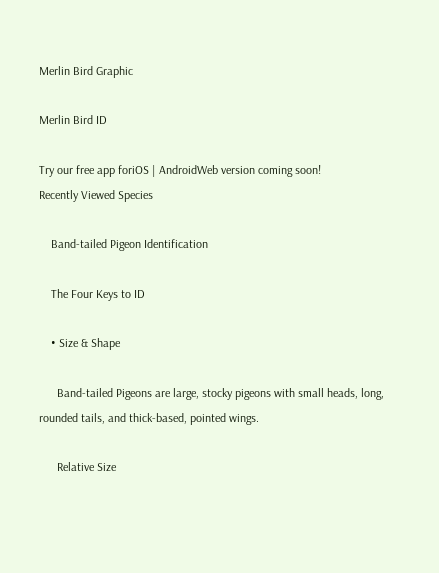Merlin Bird Graphic

Merlin Bird ID

Try our free app foriOS | AndroidWeb version coming soon!
Recently Viewed Species

    Band-tailed Pigeon Identification

    The Four Keys to ID

    • Size & Shape

      Band-tailed Pigeons are large, stocky pigeons with small heads, long, rounded tails, and thick-based, pointed wings.

      Relative Size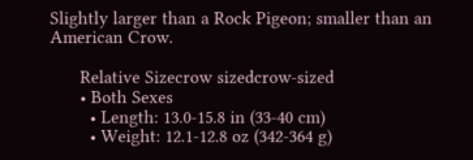Slightly larger than a Rock Pigeon; smaller than an American Crow.

      Relative Sizecrow sizedcrow-sized
      • Both Sexes
        • Length: 13.0-15.8 in (33-40 cm)
        • Weight: 12.1-12.8 oz (342-364 g)